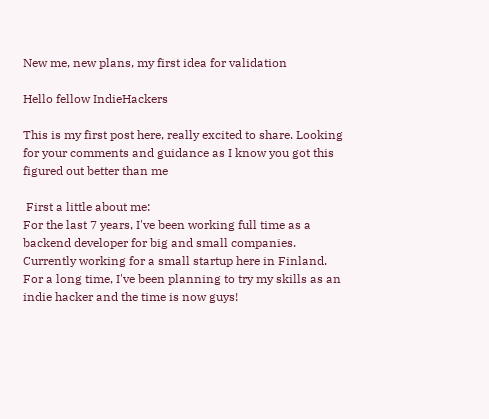New me, new plans, my first idea for validation

Hello fellow IndieHackers

This is my first post here, really excited to share. Looking for your comments and guidance as I know you got this figured out better than me

 First a little about me:
For the last 7 years, I've been working full time as a backend developer for big and small companies. Currently working for a small startup here in Finland.
For a long time, I've been planning to try my skills as an indie hacker and the time is now guys!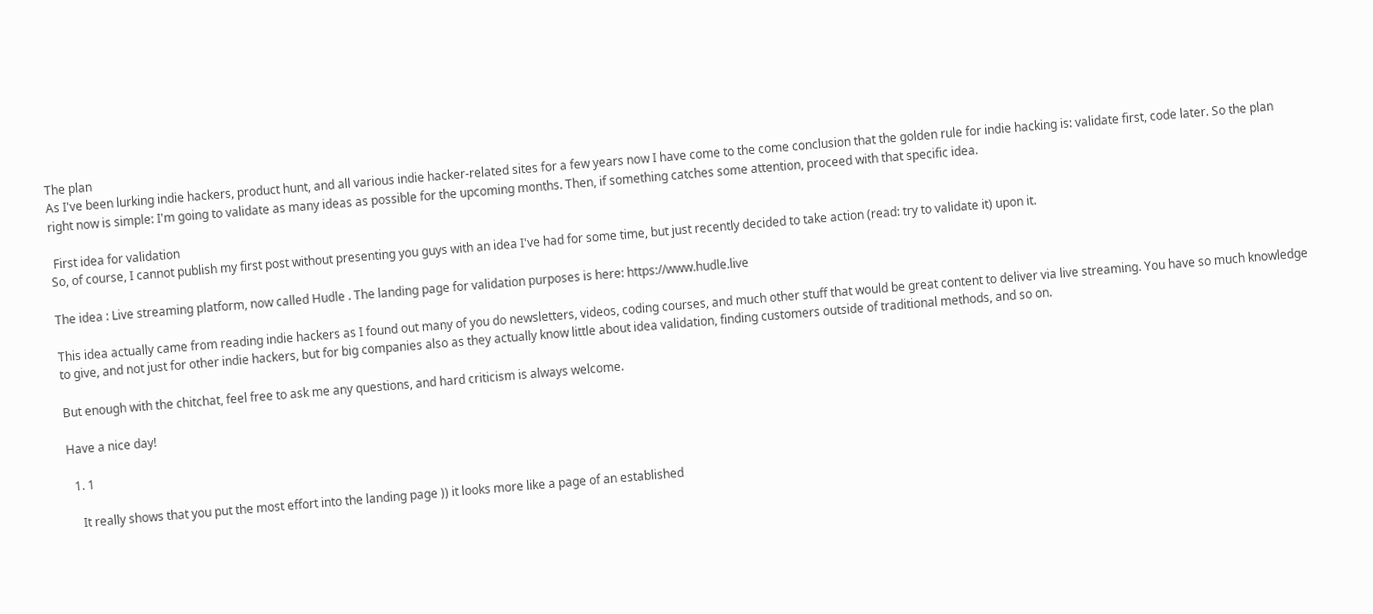The plan
As I've been lurking indie hackers, product hunt, and all various indie hacker-related sites for a few years now I have come to the come conclusion that the golden rule for indie hacking is: validate first, code later. So the plan right now is simple: I'm going to validate as many ideas as possible for the upcoming months. Then, if something catches some attention, proceed with that specific idea.

 First idea for validation
So, of course, I cannot publish my first post without presenting you guys with an idea I've had for some time, but just recently decided to take action (read: try to validate it) upon it.

The idea : Live streaming platform, now called Hudle . The landing page for validation purposes is here: https://www.hudle.live

This idea actually came from reading indie hackers as I found out many of you do newsletters, videos, coding courses, and much other stuff that would be great content to deliver via live streaming. You have so much knowledge to give, and not just for other indie hackers, but for big companies also as they actually know little about idea validation, finding customers outside of traditional methods, and so on.

But enough with the chitchat, feel free to ask me any questions, and hard criticism is always welcome.

Have a nice day!

  1. 1

    It really shows that you put the most effort into the landing page )) it looks more like a page of an established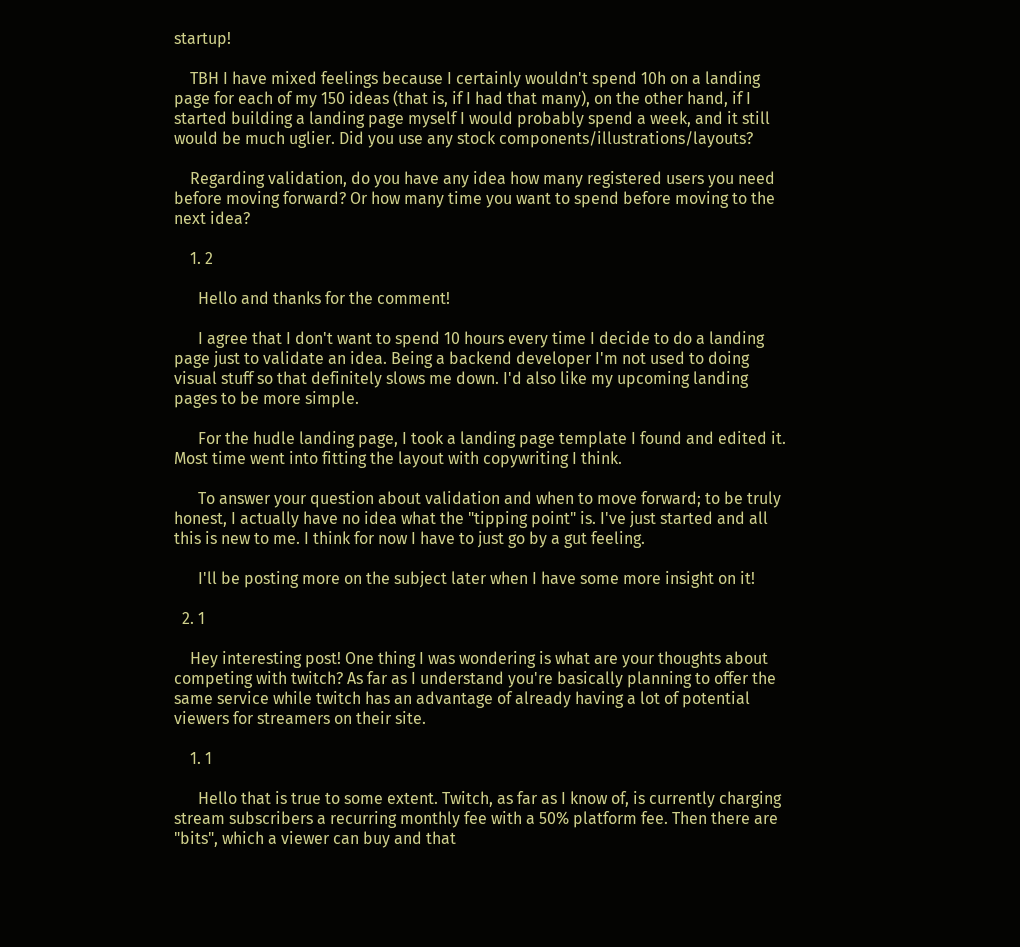startup!

    TBH I have mixed feelings because I certainly wouldn't spend 10h on a landing page for each of my 150 ideas (that is, if I had that many), on the other hand, if I started building a landing page myself I would probably spend a week, and it still would be much uglier. Did you use any stock components/illustrations/layouts?

    Regarding validation, do you have any idea how many registered users you need before moving forward? Or how many time you want to spend before moving to the next idea?

    1. 2

      Hello and thanks for the comment!

      I agree that I don't want to spend 10 hours every time I decide to do a landing page just to validate an idea. Being a backend developer I'm not used to doing visual stuff so that definitely slows me down. I'd also like my upcoming landing pages to be more simple.

      For the hudle landing page, I took a landing page template I found and edited it. Most time went into fitting the layout with copywriting I think.

      To answer your question about validation and when to move forward; to be truly honest, I actually have no idea what the "tipping point" is. I've just started and all this is new to me. I think for now I have to just go by a gut feeling.

      I'll be posting more on the subject later when I have some more insight on it!

  2. 1

    Hey interesting post! One thing I was wondering is what are your thoughts about competing with twitch? As far as I understand you're basically planning to offer the same service while twitch has an advantage of already having a lot of potential viewers for streamers on their site.

    1. 1

      Hello that is true to some extent. Twitch, as far as I know of, is currently charging stream subscribers a recurring monthly fee with a 50% platform fee. Then there are "bits", which a viewer can buy and that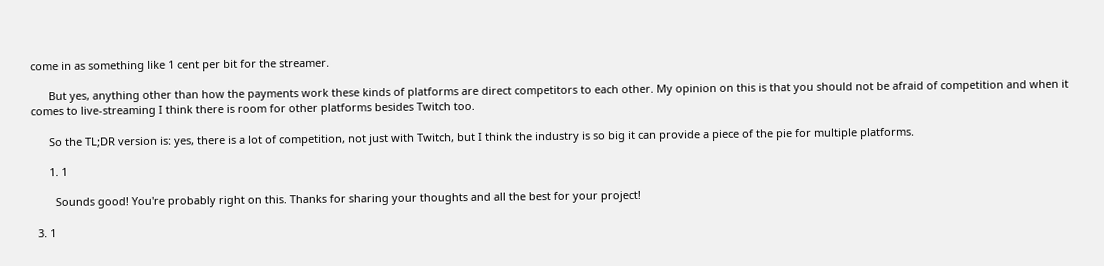come in as something like 1 cent per bit for the streamer.

      But yes, anything other than how the payments work these kinds of platforms are direct competitors to each other. My opinion on this is that you should not be afraid of competition and when it comes to live-streaming I think there is room for other platforms besides Twitch too.

      So the TL;DR version is: yes, there is a lot of competition, not just with Twitch, but I think the industry is so big it can provide a piece of the pie for multiple platforms.

      1. 1

        Sounds good! You're probably right on this. Thanks for sharing your thoughts and all the best for your project!

  3. 1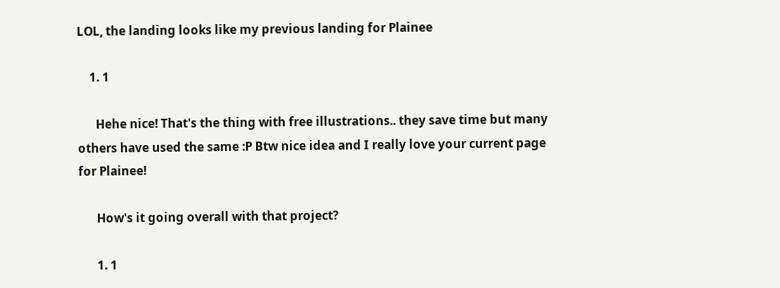LOL, the landing looks like my previous landing for Plainee

    1. 1

      Hehe nice! That's the thing with free illustrations.. they save time but many others have used the same :P Btw nice idea and I really love your current page for Plainee!

      How's it going overall with that project?

      1. 1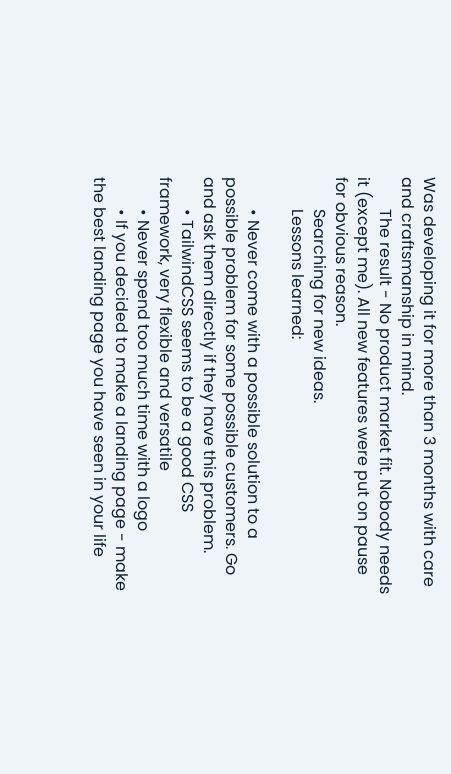Was developing it for more than 3 months with care and craftsmanship in mind.
        The result - No product market fit. Nobody needs it (except me). All new features were put on pause for obvious reason.
        Searching for new ideas.
        Lessons learned:

        • Never come with a possible solution to a possible problem for some possible customers. Go and ask them directly if they have this problem.
        • TailwindCSS seems to be a good CSS framework, very flexible and versatile
        • Never spend too much time with a logo
        • If you decided to make a landing page - make the best landing page you have seen in your life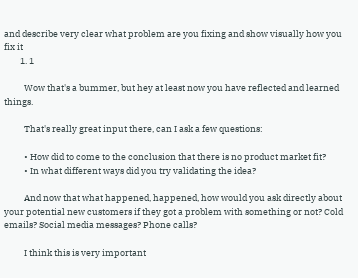and describe very clear what problem are you fixing and show visually how you fix it
        1. 1

          Wow that's a bummer, but hey at least now you have reflected and learned things.

          That's really great input there, can I ask a few questions:

          • How did to come to the conclusion that there is no product market fit?
          • In what different ways did you try validating the idea?

          And now that what happened, happened, how would you ask directly about your potential new customers if they got a problem with something or not? Cold emails? Social media messages? Phone calls?

          I think this is very important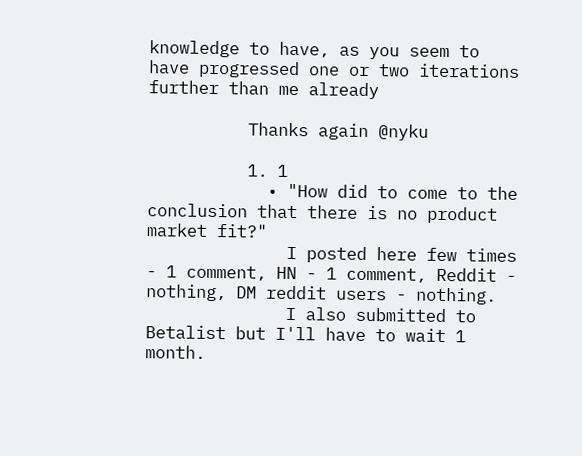knowledge to have, as you seem to have progressed one or two iterations further than me already

          Thanks again @nyku

          1. 1
            • "How did to come to the conclusion that there is no product market fit?"
              I posted here few times - 1 comment, HN - 1 comment, Reddit - nothing, DM reddit users - nothing.
              I also submitted to Betalist but I'll have to wait 1 month.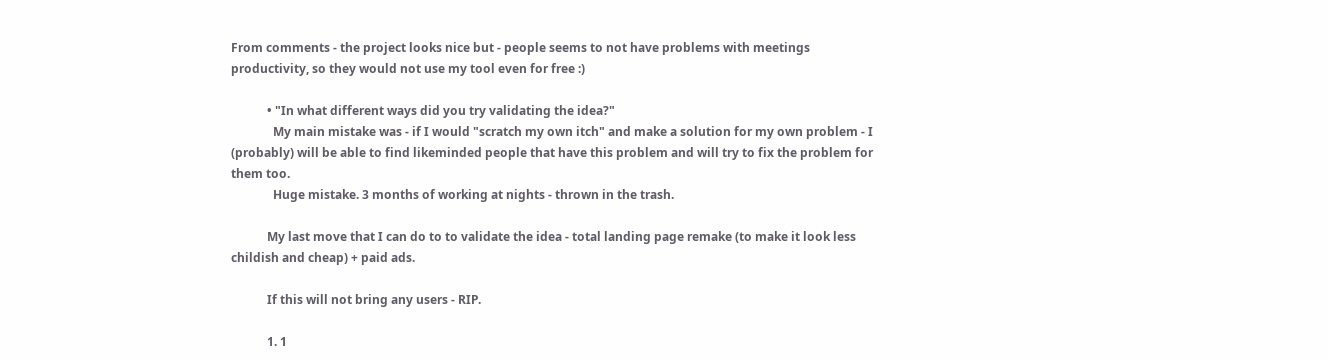From comments - the project looks nice but - people seems to not have problems with meetings productivity, so they would not use my tool even for free :)

            • "In what different ways did you try validating the idea?"
              My main mistake was - if I would "scratch my own itch" and make a solution for my own problem - I (probably) will be able to find likeminded people that have this problem and will try to fix the problem for them too.
              Huge mistake. 3 months of working at nights - thrown in the trash.

            My last move that I can do to to validate the idea - total landing page remake (to make it look less childish and cheap) + paid ads.

            If this will not bring any users - RIP.

            1. 1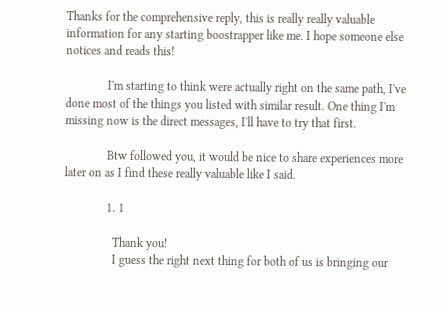Thanks for the comprehensive reply, this is really really valuable information for any starting boostrapper like me. I hope someone else notices and reads this!

              I'm starting to think were actually right on the same path, I've done most of the things you listed with similar result. One thing I'm missing now is the direct messages, I'll have to try that first.

              Btw followed you, it would be nice to share experiences more later on as I find these really valuable like I said.

              1. 1

                Thank you!
                I guess the right next thing for both of us is bringing our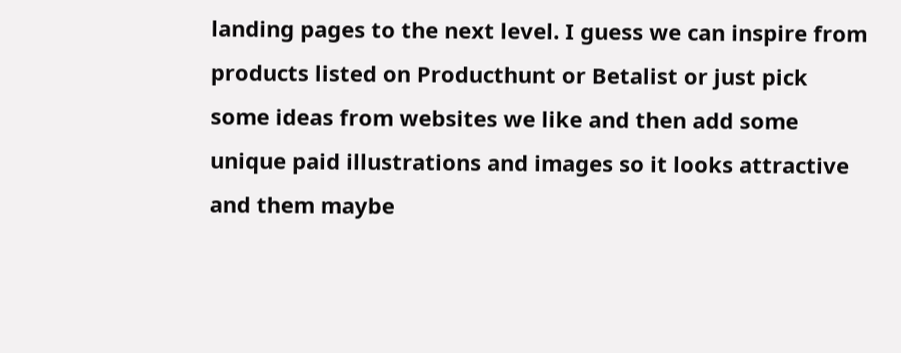landing pages to the next level. I guess we can inspire from products listed on Producthunt or Betalist or just pick some ideas from websites we like and then add some unique paid illustrations and images so it looks attractive and them maybe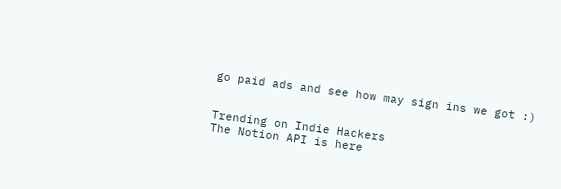go paid ads and see how may sign ins we got :)


Trending on Indie Hackers
The Notion API is here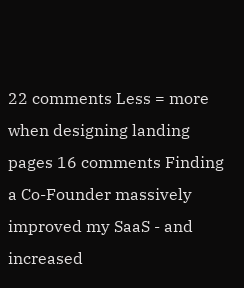22 comments Less = more when designing landing pages 16 comments Finding a Co-Founder massively improved my SaaS - and increased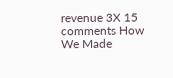revenue 3X 15 comments How We Made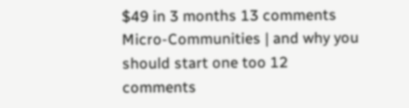$49 in 3 months 13 comments Micro-Communities | and why you should start one too 12 comments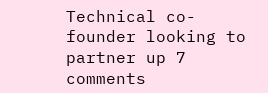Technical co-founder looking to partner up 7 comments